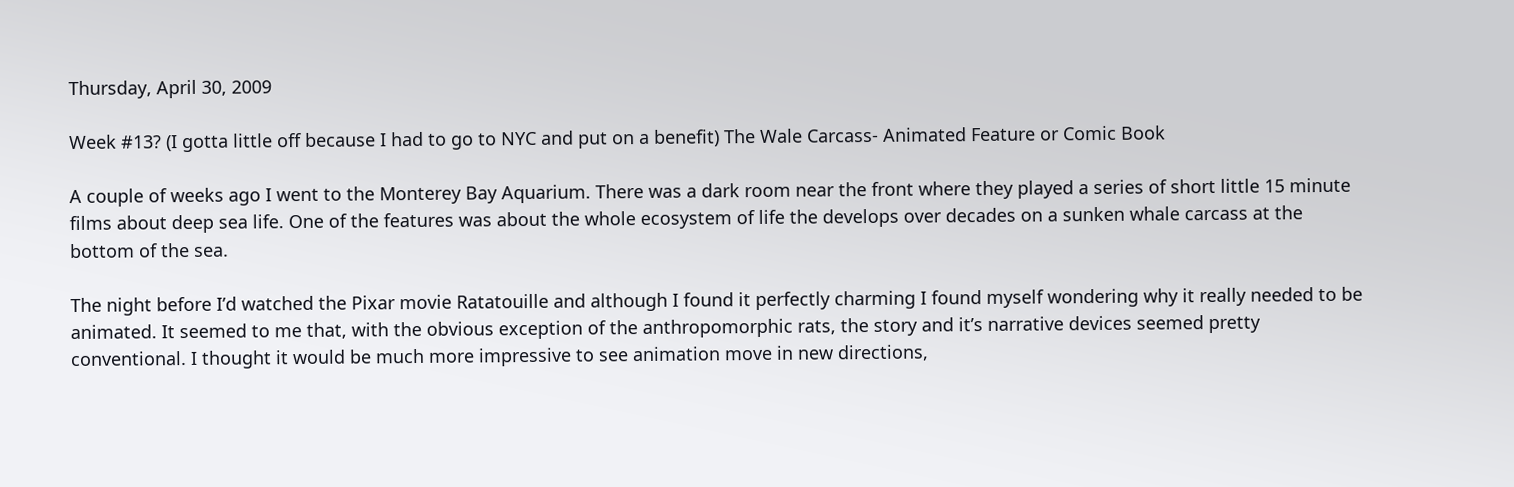Thursday, April 30, 2009

Week #13? (I gotta little off because I had to go to NYC and put on a benefit) The Wale Carcass- Animated Feature or Comic Book

A couple of weeks ago I went to the Monterey Bay Aquarium. There was a dark room near the front where they played a series of short little 15 minute films about deep sea life. One of the features was about the whole ecosystem of life the develops over decades on a sunken whale carcass at the bottom of the sea.

The night before I’d watched the Pixar movie Ratatouille and although I found it perfectly charming I found myself wondering why it really needed to be animated. It seemed to me that, with the obvious exception of the anthropomorphic rats, the story and it’s narrative devices seemed pretty conventional. I thought it would be much more impressive to see animation move in new directions,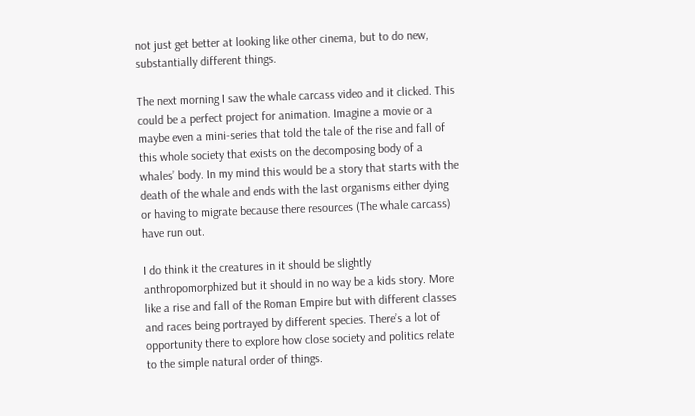not just get better at looking like other cinema, but to do new, substantially different things.

The next morning I saw the whale carcass video and it clicked. This could be a perfect project for animation. Imagine a movie or a maybe even a mini-series that told the tale of the rise and fall of this whole society that exists on the decomposing body of a whales’ body. In my mind this would be a story that starts with the death of the whale and ends with the last organisms either dying or having to migrate because there resources (The whale carcass) have run out.

I do think it the creatures in it should be slightly anthropomorphized but it should in no way be a kids story. More like a rise and fall of the Roman Empire but with different classes and races being portrayed by different species. There’s a lot of opportunity there to explore how close society and politics relate to the simple natural order of things.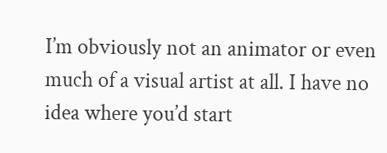I’m obviously not an animator or even much of a visual artist at all. I have no idea where you’d start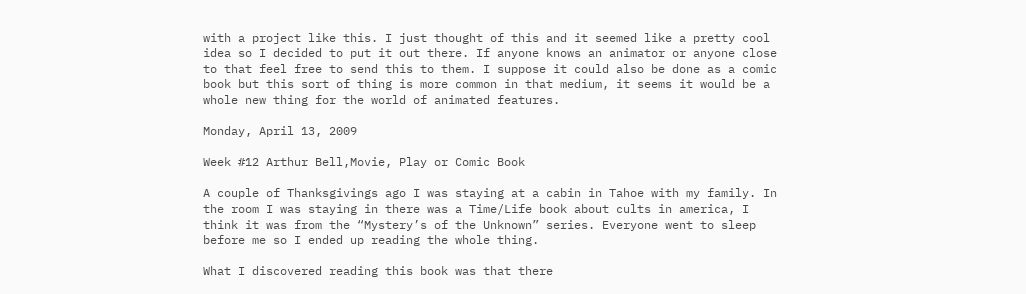with a project like this. I just thought of this and it seemed like a pretty cool idea so I decided to put it out there. If anyone knows an animator or anyone close to that feel free to send this to them. I suppose it could also be done as a comic book but this sort of thing is more common in that medium, it seems it would be a whole new thing for the world of animated features.

Monday, April 13, 2009

Week #12 Arthur Bell,Movie, Play or Comic Book

A couple of Thanksgivings ago I was staying at a cabin in Tahoe with my family. In the room I was staying in there was a Time/Life book about cults in america, I think it was from the “Mystery’s of the Unknown” series. Everyone went to sleep before me so I ended up reading the whole thing.

What I discovered reading this book was that there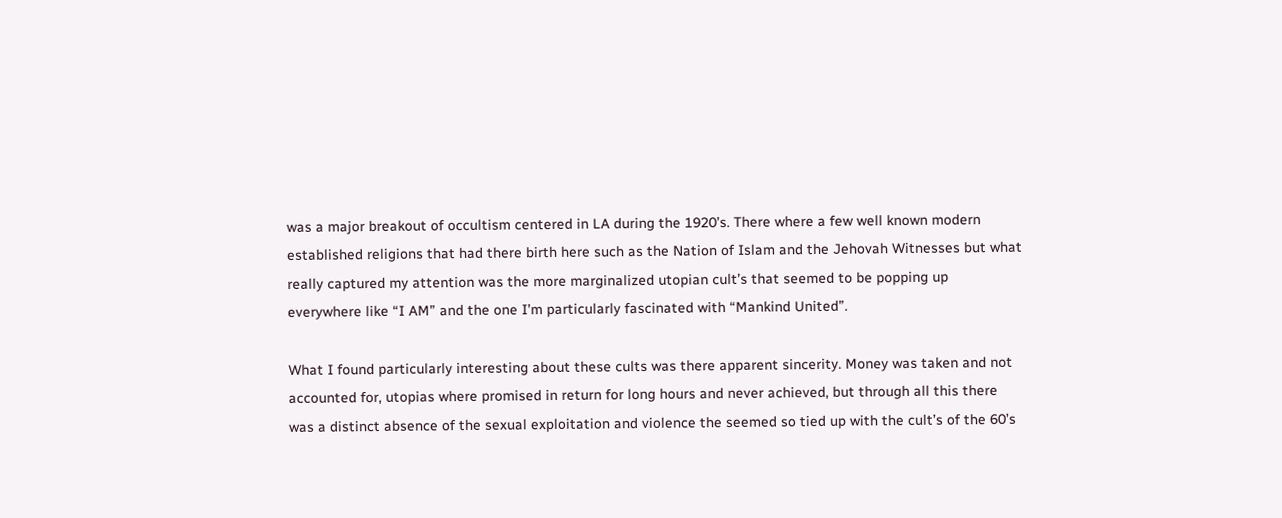was a major breakout of occultism centered in LA during the 1920’s. There where a few well known modern established religions that had there birth here such as the Nation of Islam and the Jehovah Witnesses but what really captured my attention was the more marginalized utopian cult’s that seemed to be popping up everywhere like “I AM” and the one I’m particularly fascinated with “Mankind United”.

What I found particularly interesting about these cults was there apparent sincerity. Money was taken and not accounted for, utopias where promised in return for long hours and never achieved, but through all this there was a distinct absence of the sexual exploitation and violence the seemed so tied up with the cult’s of the 60’s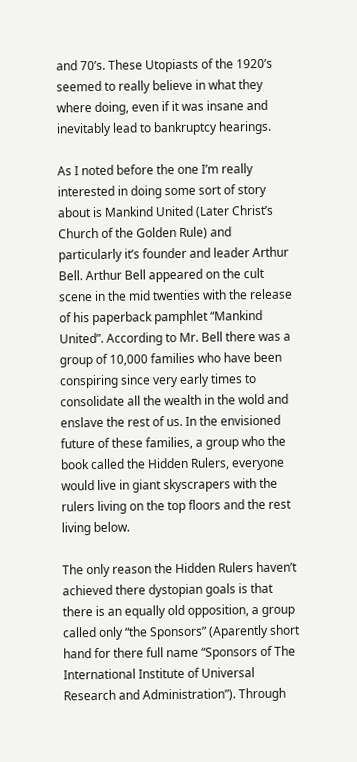and 70’s. These Utopiasts of the 1920’s seemed to really believe in what they where doing, even if it was insane and inevitably lead to bankruptcy hearings.

As I noted before the one I’m really interested in doing some sort of story about is Mankind United (Later Christ’s Church of the Golden Rule) and particularly it’s founder and leader Arthur Bell. Arthur Bell appeared on the cult scene in the mid twenties with the release of his paperback pamphlet “Mankind United”. According to Mr. Bell there was a group of 10,000 families who have been conspiring since very early times to consolidate all the wealth in the wold and enslave the rest of us. In the envisioned future of these families, a group who the book called the Hidden Rulers, everyone would live in giant skyscrapers with the rulers living on the top floors and the rest living below.

The only reason the Hidden Rulers haven’t achieved there dystopian goals is that there is an equally old opposition, a group called only “the Sponsors” (Aparently short hand for there full name “Sponsors of The International Institute of Universal Research and Administration”). Through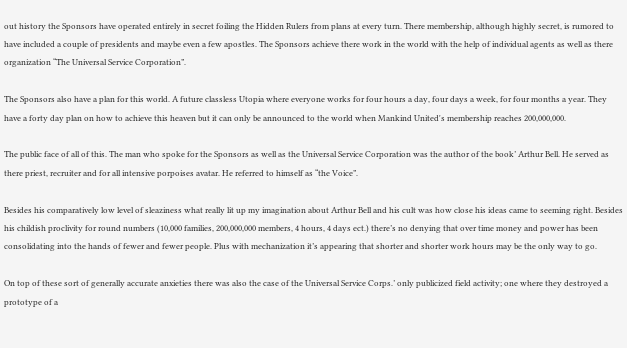out history the Sponsors have operated entirely in secret foiling the Hidden Rulers from plans at every turn. There membership, although highly secret, is rumored to have included a couple of presidents and maybe even a few apostles. The Sponsors achieve there work in the world with the help of individual agents as well as there organization “The Universal Service Corporation”.

The Sponsors also have a plan for this world. A future classless Utopia where everyone works for four hours a day, four days a week, for four months a year. They have a forty day plan on how to achieve this heaven but it can only be announced to the world when Mankind United's membership reaches 200,000,000.

The public face of all of this. The man who spoke for the Sponsors as well as the Universal Service Corporation was the author of the book’ Arthur Bell. He served as there priest, recruiter and for all intensive porpoises avatar. He referred to himself as “the Voice”.

Besides his comparatively low level of sleaziness what really lit up my imagination about Arthur Bell and his cult was how close his ideas came to seeming right. Besides his childish proclivity for round numbers (10,000 families, 200,000,000 members, 4 hours, 4 days ect.) there’s no denying that over time money and power has been consolidating into the hands of fewer and fewer people. Plus with mechanization it’s appearing that shorter and shorter work hours may be the only way to go.

On top of these sort of generally accurate anxieties there was also the case of the Universal Service Corps.’ only publicized field activity; one where they destroyed a prototype of a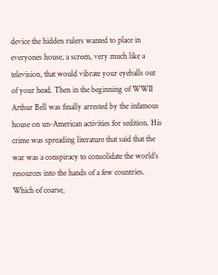device the hidden rulers wanted to place in everyones house, a screen, very much like a television, that would vibrate your eyeballs out of your head. Then in the beginning of WWII Arthur Bell was finally arrested by the infamous house on un-American activities for sedition. His crime was spreading literature that said that the war was a conspiracy to consolidate the world’s resources into the hands of a few countries. Which of coarse,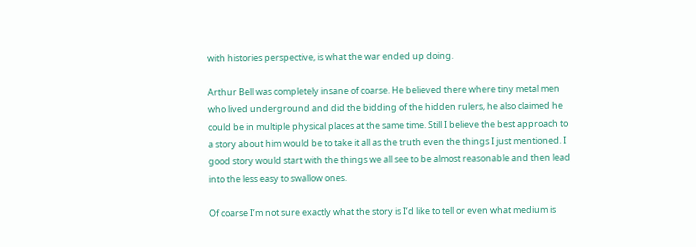with histories perspective, is what the war ended up doing.

Arthur Bell was completely insane of coarse. He believed there where tiny metal men who lived underground and did the bidding of the hidden rulers, he also claimed he could be in multiple physical places at the same time. Still I believe the best approach to a story about him would be to take it all as the truth even the things I just mentioned. I good story would start with the things we all see to be almost reasonable and then lead into the less easy to swallow ones.

Of coarse I’m not sure exactly what the story is I’d like to tell or even what medium is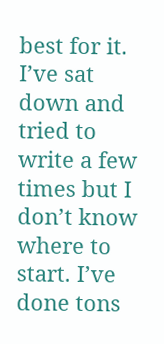best for it. I’ve sat down and tried to write a few times but I don’t know where to start. I’ve done tons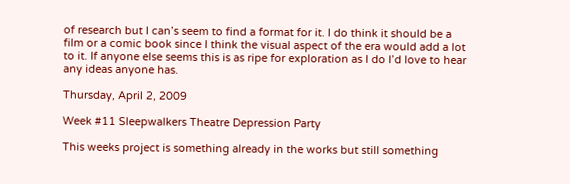of research but I can’s seem to find a format for it. I do think it should be a film or a comic book since I think the visual aspect of the era would add a lot to it. If anyone else seems this is as ripe for exploration as I do I’d love to hear any ideas anyone has.

Thursday, April 2, 2009

Week #11 Sleepwalkers Theatre Depression Party

This weeks project is something already in the works but still something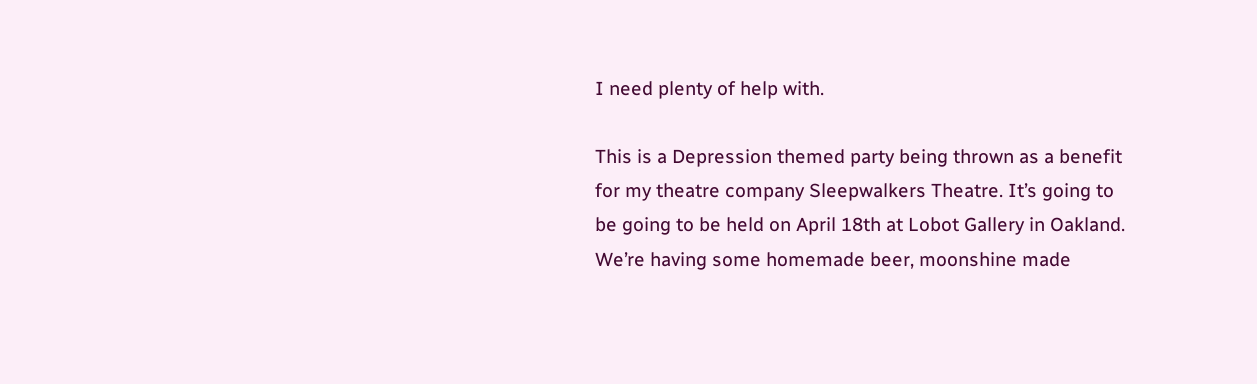I need plenty of help with.

This is a Depression themed party being thrown as a benefit for my theatre company Sleepwalkers Theatre. It’s going to be going to be held on April 18th at Lobot Gallery in Oakland. We’re having some homemade beer, moonshine made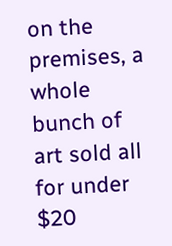on the premises, a whole bunch of art sold all for under $20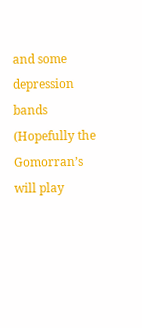and some depression bands (Hopefully the Gomorran’s will play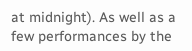at midnight). As well as a few performances by the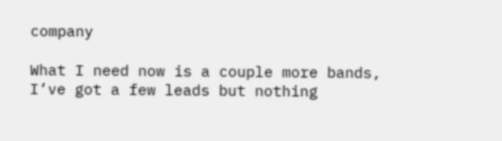company

What I need now is a couple more bands, I’ve got a few leads but nothing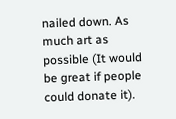nailed down. As much art as possible (It would be great if people could donate it).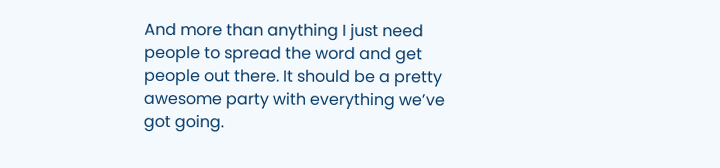And more than anything I just need people to spread the word and get people out there. It should be a pretty awesome party with everything we’ve got going.